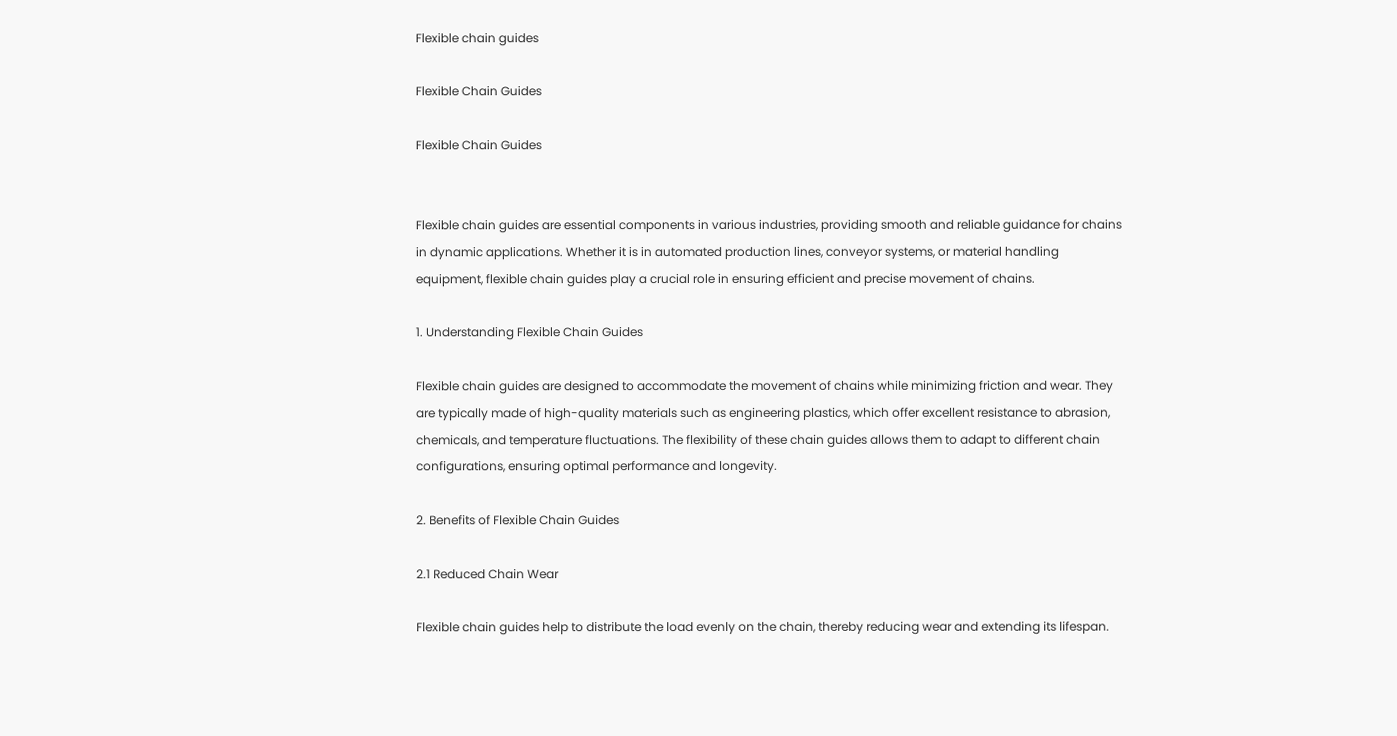Flexible chain guides

Flexible Chain Guides

Flexible Chain Guides


Flexible chain guides are essential components in various industries, providing smooth and reliable guidance for chains in dynamic applications. Whether it is in automated production lines, conveyor systems, or material handling equipment, flexible chain guides play a crucial role in ensuring efficient and precise movement of chains.

1. Understanding Flexible Chain Guides

Flexible chain guides are designed to accommodate the movement of chains while minimizing friction and wear. They are typically made of high-quality materials such as engineering plastics, which offer excellent resistance to abrasion, chemicals, and temperature fluctuations. The flexibility of these chain guides allows them to adapt to different chain configurations, ensuring optimal performance and longevity.

2. Benefits of Flexible Chain Guides

2.1 Reduced Chain Wear

Flexible chain guides help to distribute the load evenly on the chain, thereby reducing wear and extending its lifespan.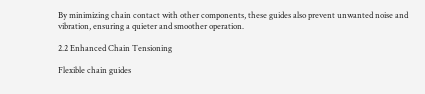By minimizing chain contact with other components, these guides also prevent unwanted noise and vibration, ensuring a quieter and smoother operation.

2.2 Enhanced Chain Tensioning

Flexible chain guides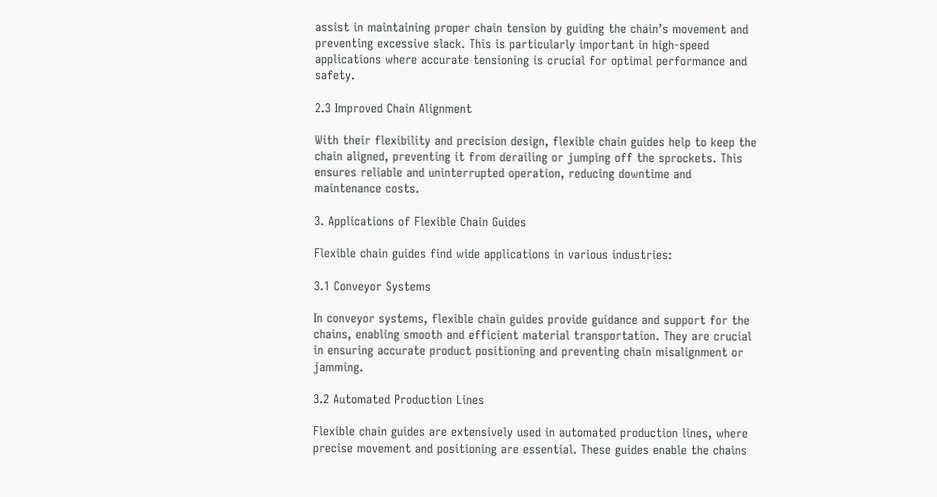assist in maintaining proper chain tension by guiding the chain’s movement and preventing excessive slack. This is particularly important in high-speed applications where accurate tensioning is crucial for optimal performance and safety.

2.3 Improved Chain Alignment

With their flexibility and precision design, flexible chain guides help to keep the chain aligned, preventing it from derailing or jumping off the sprockets. This ensures reliable and uninterrupted operation, reducing downtime and maintenance costs.

3. Applications of Flexible Chain Guides

Flexible chain guides find wide applications in various industries:

3.1 Conveyor Systems

In conveyor systems, flexible chain guides provide guidance and support for the chains, enabling smooth and efficient material transportation. They are crucial in ensuring accurate product positioning and preventing chain misalignment or jamming.

3.2 Automated Production Lines

Flexible chain guides are extensively used in automated production lines, where precise movement and positioning are essential. These guides enable the chains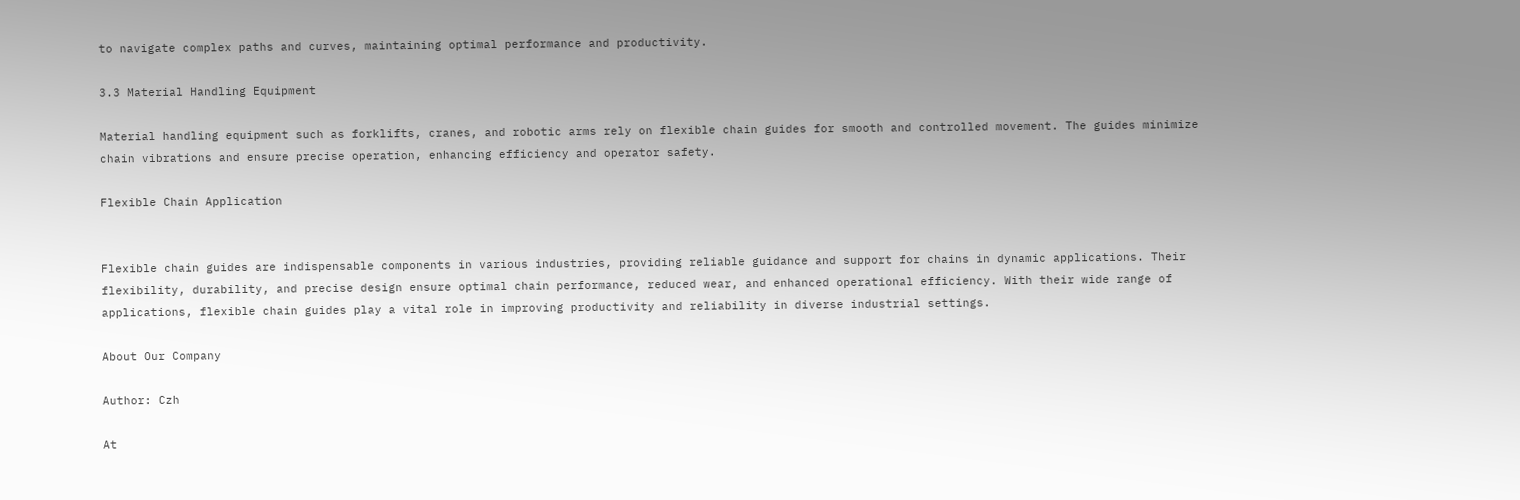to navigate complex paths and curves, maintaining optimal performance and productivity.

3.3 Material Handling Equipment

Material handling equipment such as forklifts, cranes, and robotic arms rely on flexible chain guides for smooth and controlled movement. The guides minimize chain vibrations and ensure precise operation, enhancing efficiency and operator safety.

Flexible Chain Application


Flexible chain guides are indispensable components in various industries, providing reliable guidance and support for chains in dynamic applications. Their flexibility, durability, and precise design ensure optimal chain performance, reduced wear, and enhanced operational efficiency. With their wide range of applications, flexible chain guides play a vital role in improving productivity and reliability in diverse industrial settings.

About Our Company

Author: Czh

At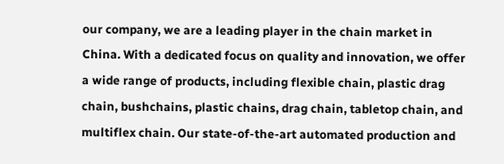our company, we are a leading player in the chain market in China. With a dedicated focus on quality and innovation, we offer a wide range of products, including flexible chain, plastic drag chain, bushchains, plastic chains, drag chain, tabletop chain, and multiflex chain. Our state-of-the-art automated production and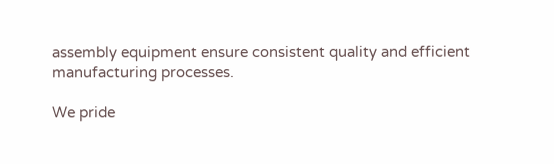assembly equipment ensure consistent quality and efficient manufacturing processes.

We pride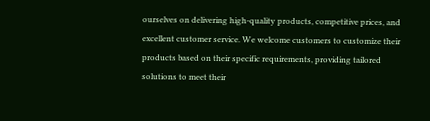ourselves on delivering high-quality products, competitive prices, and excellent customer service. We welcome customers to customize their products based on their specific requirements, providing tailored solutions to meet their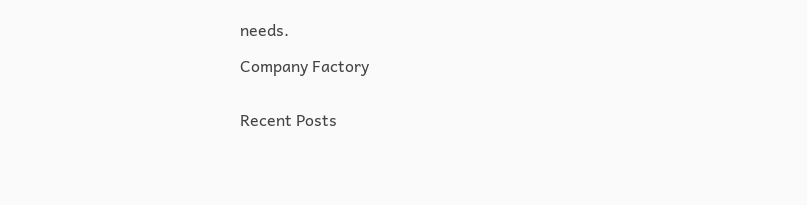needs.

Company Factory


Recent Posts